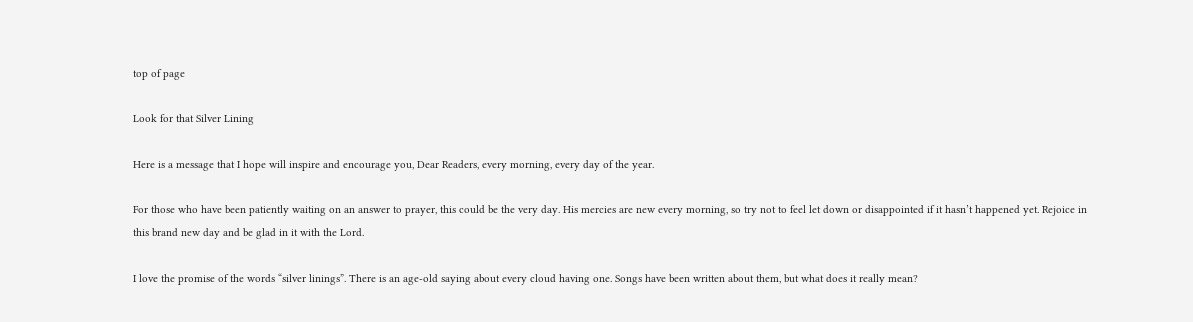top of page

Look for that Silver Lining

Here is a message that I hope will inspire and encourage you, Dear Readers, every morning, every day of the year.

For those who have been patiently waiting on an answer to prayer, this could be the very day. His mercies are new every morning, so try not to feel let down or disappointed if it hasn’t happened yet. Rejoice in this brand new day and be glad in it with the Lord.

I love the promise of the words “silver linings”. There is an age-old saying about every cloud having one. Songs have been written about them, but what does it really mean?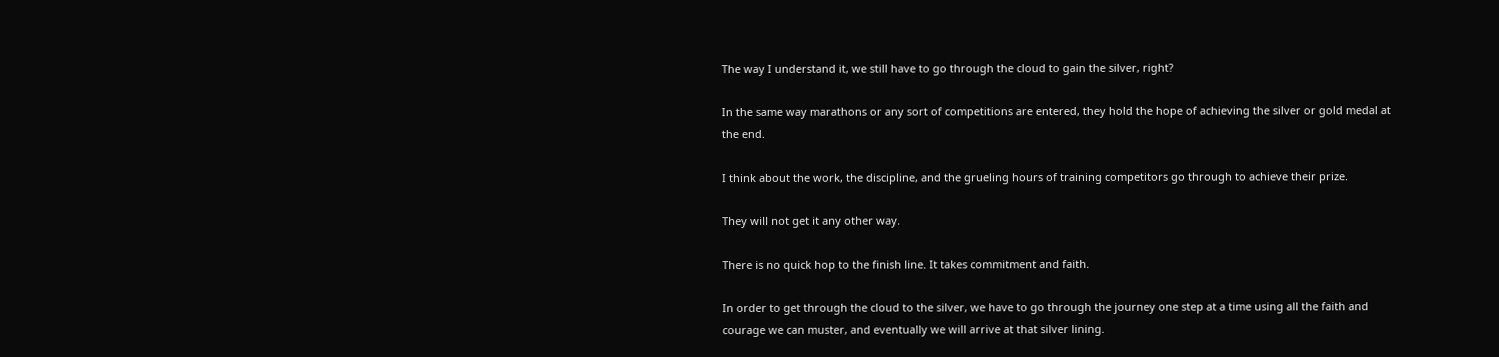The way I understand it, we still have to go through the cloud to gain the silver, right?

In the same way marathons or any sort of competitions are entered, they hold the hope of achieving the silver or gold medal at the end.

I think about the work, the discipline, and the grueling hours of training competitors go through to achieve their prize.

They will not get it any other way.

There is no quick hop to the finish line. It takes commitment and faith.

In order to get through the cloud to the silver, we have to go through the journey one step at a time using all the faith and courage we can muster, and eventually we will arrive at that silver lining.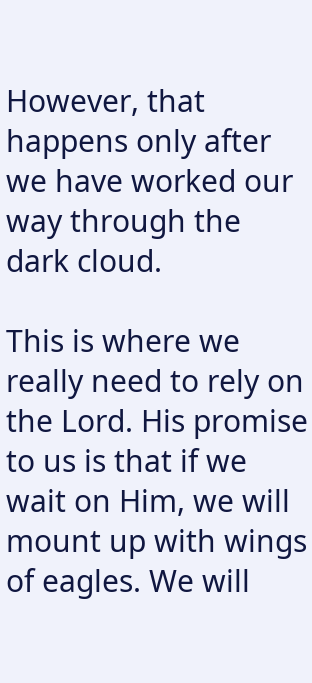However, that happens only after we have worked our way through the dark cloud.

This is where we really need to rely on the Lord. His promise to us is that if we wait on Him, we will mount up with wings of eagles. We will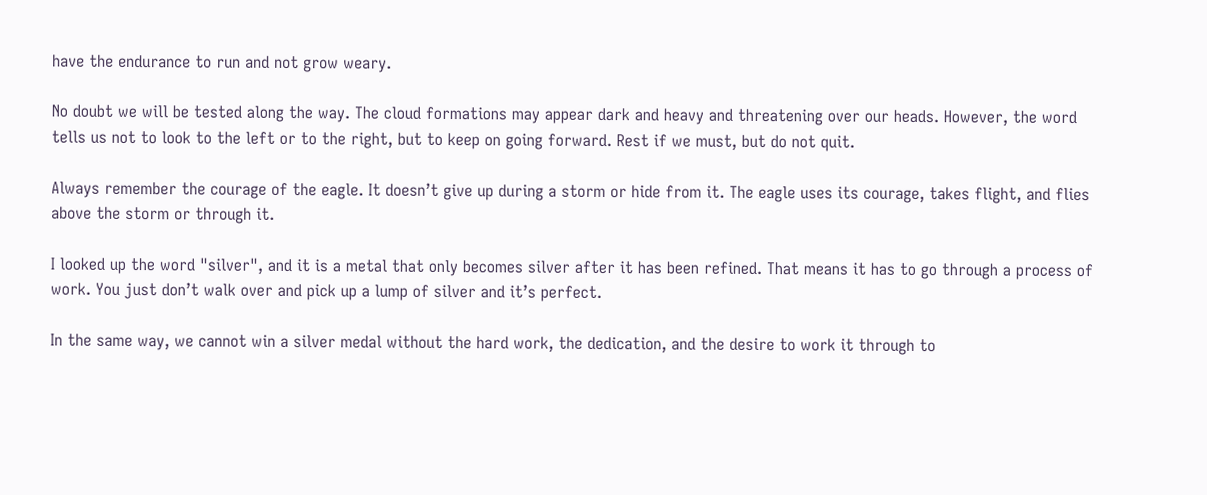have the endurance to run and not grow weary.

No doubt we will be tested along the way. The cloud formations may appear dark and heavy and threatening over our heads. However, the word tells us not to look to the left or to the right, but to keep on going forward. Rest if we must, but do not quit.

Always remember the courage of the eagle. It doesn’t give up during a storm or hide from it. The eagle uses its courage, takes flight, and flies above the storm or through it.

I looked up the word "silver", and it is a metal that only becomes silver after it has been refined. That means it has to go through a process of work. You just don’t walk over and pick up a lump of silver and it’s perfect.

In the same way, we cannot win a silver medal without the hard work, the dedication, and the desire to work it through to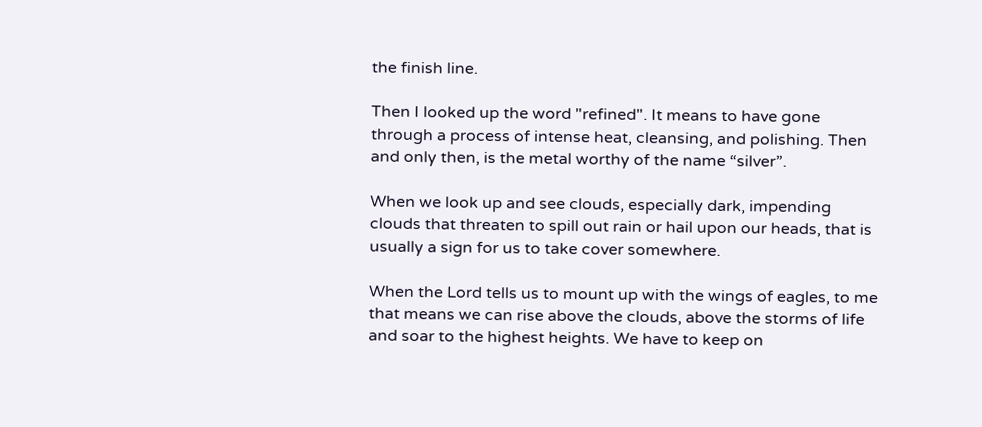the finish line.

Then I looked up the word "refined". It means to have gone through a process of intense heat, cleansing, and polishing. Then and only then, is the metal worthy of the name “silver”.

When we look up and see clouds, especially dark, impending clouds that threaten to spill out rain or hail upon our heads, that is usually a sign for us to take cover somewhere.

When the Lord tells us to mount up with the wings of eagles, to me that means we can rise above the clouds, above the storms of life and soar to the highest heights. We have to keep on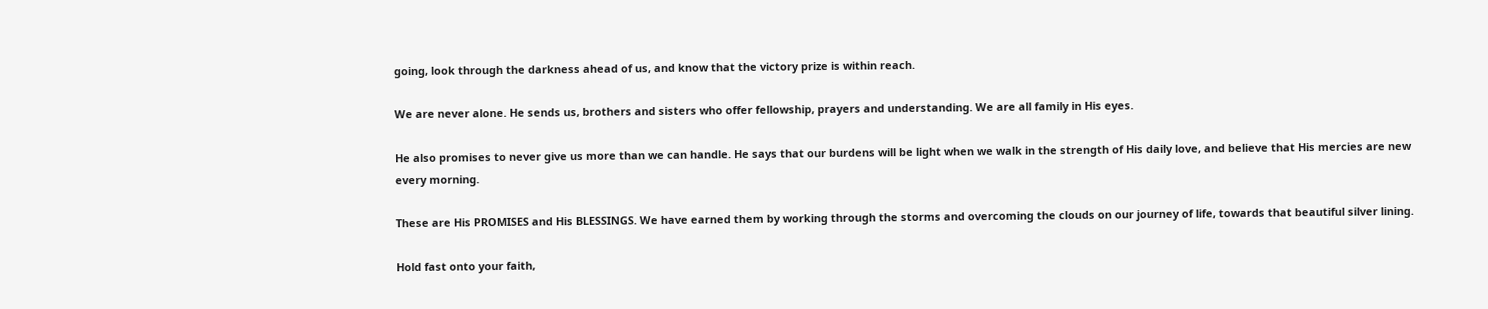going, look through the darkness ahead of us, and know that the victory prize is within reach.

We are never alone. He sends us, brothers and sisters who offer fellowship, prayers and understanding. We are all family in His eyes.

He also promises to never give us more than we can handle. He says that our burdens will be light when we walk in the strength of His daily love, and believe that His mercies are new every morning.

These are His PROMISES and His BLESSINGS. We have earned them by working through the storms and overcoming the clouds on our journey of life, towards that beautiful silver lining.

Hold fast onto your faith,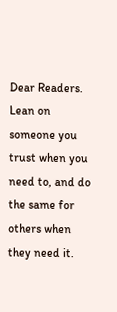Dear Readers. Lean on someone you trust when you need to, and do the same for others when they need it.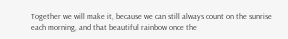Together we will make it, because we can still always count on the sunrise each morning, and that beautiful rainbow once the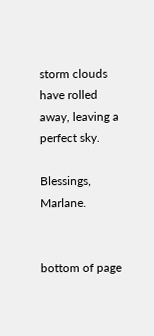storm clouds have rolled away, leaving a perfect sky.

Blessings, Marlane.


bottom of page